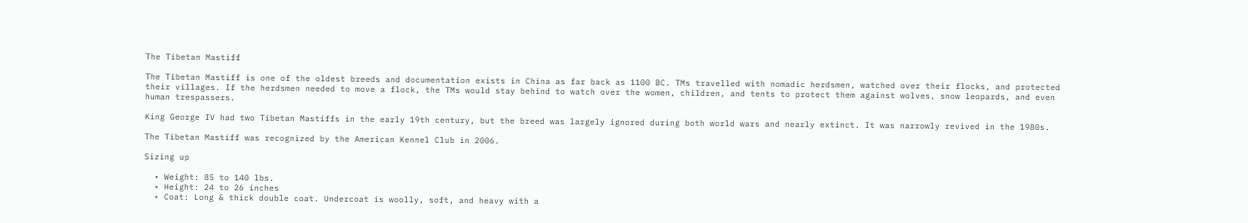The Tibetan Mastiff

The Tibetan Mastiff is one of the oldest breeds and documentation exists in China as far back as 1100 BC. TMs travelled with nomadic herdsmen, watched over their flocks, and protected their villages. If the herdsmen needed to move a flock, the TMs would stay behind to watch over the women, children, and tents to protect them against wolves, snow leopards, and even human trespassers.

King George IV had two Tibetan Mastiffs in the early 19th century, but the breed was largely ignored during both world wars and nearly extinct. It was narrowly revived in the 1980s.

The Tibetan Mastiff was recognized by the American Kennel Club in 2006.

Sizing up

  • Weight: 85 to 140 lbs.
  • Height: 24 to 26 inches
  • Coat: Long & thick double coat. Undercoat is woolly, soft, and heavy with a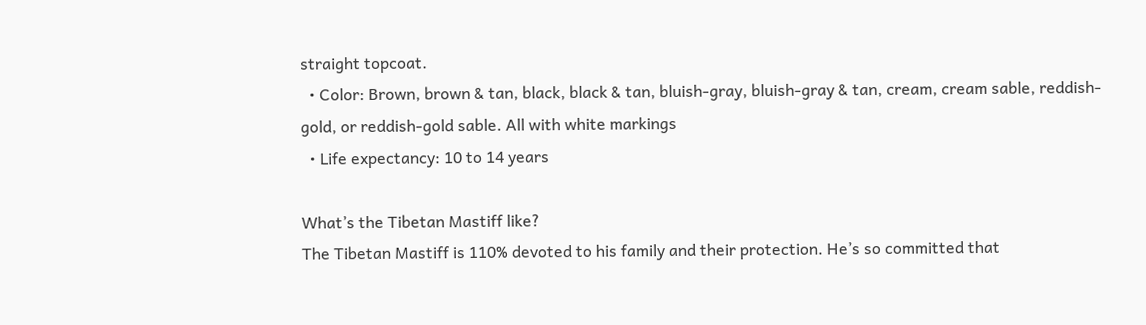straight topcoat.
  • Color: Brown, brown & tan, black, black & tan, bluish-gray, bluish-gray & tan, cream, cream sable, reddish-gold, or reddish-gold sable. All with white markings
  • Life expectancy: 10 to 14 years

What’s the Tibetan Mastiff like?
The Tibetan Mastiff is 110% devoted to his family and their protection. He’s so committed that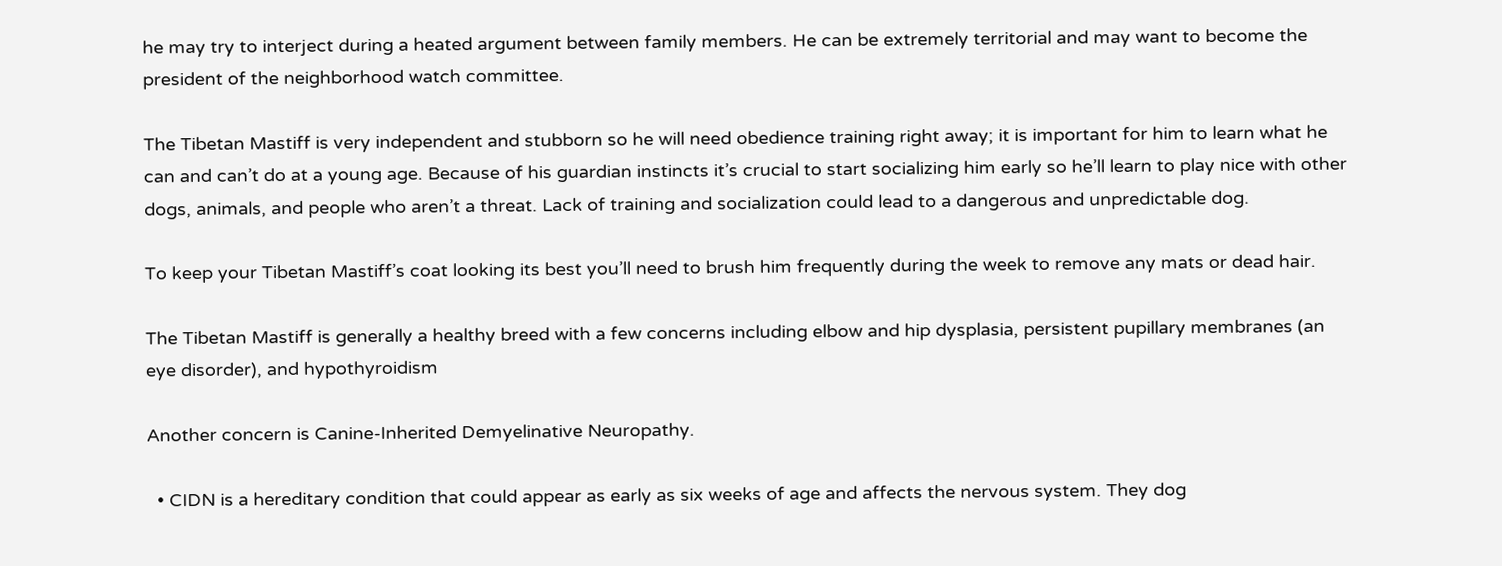he may try to interject during a heated argument between family members. He can be extremely territorial and may want to become the president of the neighborhood watch committee.

The Tibetan Mastiff is very independent and stubborn so he will need obedience training right away; it is important for him to learn what he can and can’t do at a young age. Because of his guardian instincts it’s crucial to start socializing him early so he’ll learn to play nice with other dogs, animals, and people who aren’t a threat. Lack of training and socialization could lead to a dangerous and unpredictable dog.

To keep your Tibetan Mastiff’s coat looking its best you’ll need to brush him frequently during the week to remove any mats or dead hair.

The Tibetan Mastiff is generally a healthy breed with a few concerns including elbow and hip dysplasia, persistent pupillary membranes (an eye disorder), and hypothyroidism

Another concern is Canine-Inherited Demyelinative Neuropathy.

  • CIDN is a hereditary condition that could appear as early as six weeks of age and affects the nervous system. They dog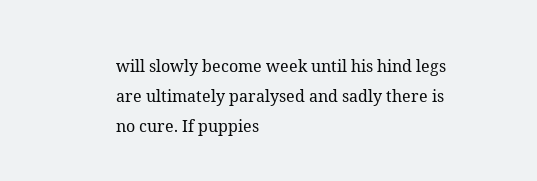will slowly become week until his hind legs are ultimately paralysed and sadly there is no cure. If puppies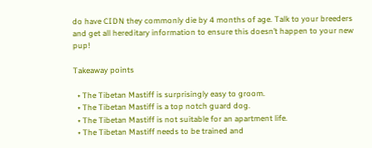do have CIDN they commonly die by 4 months of age. Talk to your breeders and get all hereditary information to ensure this doesn’t happen to your new pup!

Takeaway points

  • The Tibetan Mastiff is surprisingly easy to groom.
  • The Tibetan Mastiff is a top notch guard dog.
  • The Tibetan Mastiff is not suitable for an apartment life.
  • The Tibetan Mastiff needs to be trained and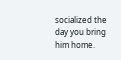socialized the day you bring him home.